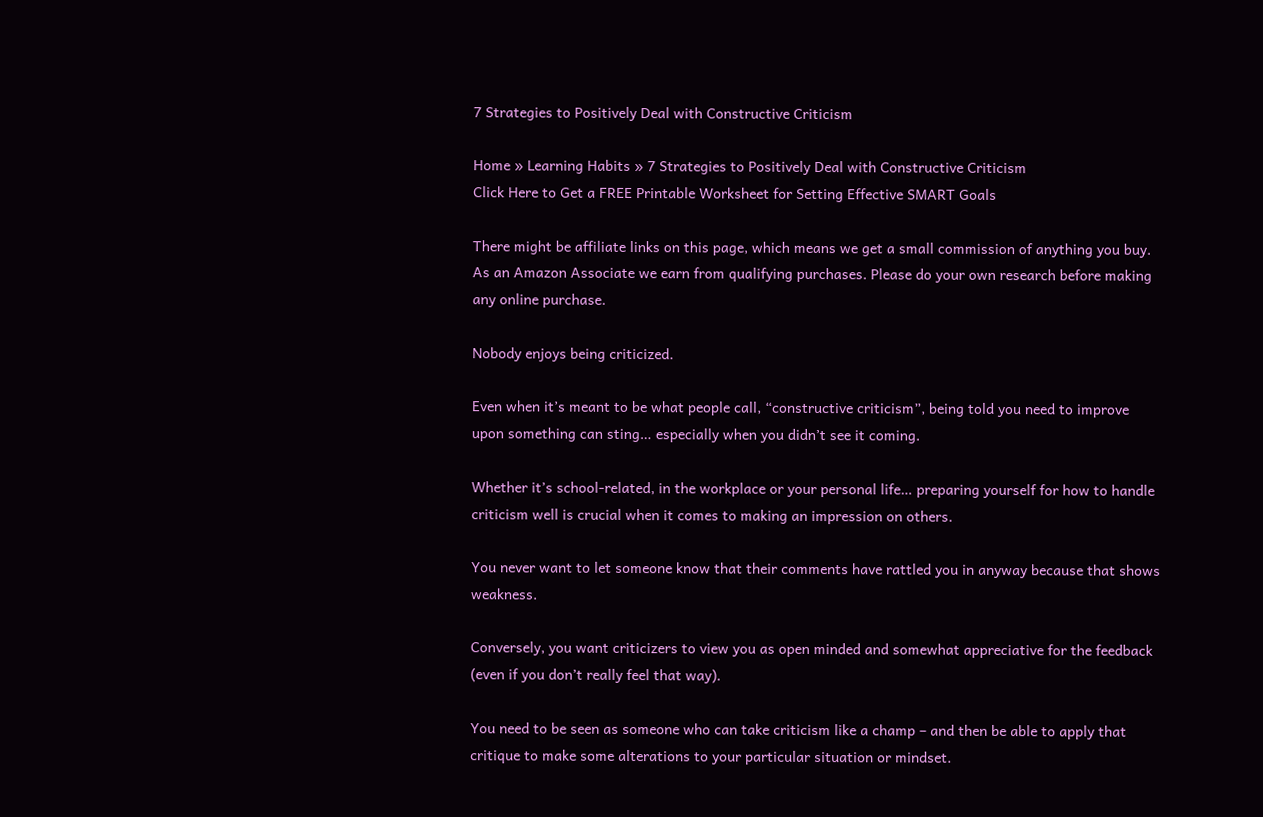7 Strategies to Positively Deal with Constructive Criticism

Home » Learning Habits » 7 Strategies to Positively Deal with Constructive Criticism
Click Here to Get a FREE Printable Worksheet for Setting Effective SMART Goals

There might be affiliate links on this page, which means we get a small commission of anything you buy. As an Amazon Associate we earn from qualifying purchases. Please do your own research before making any online purchase.

Nobody enjoys being criticized.

Even when it’s meant to be what people call, “constructive criticism”, being told you need to improve upon something can sting… especially when you didn’t see it coming.

Whether it’s school-related, in the workplace or your personal life… preparing yourself for how to handle criticism well is crucial when it comes to making an impression on others.

You never want to let someone know that their comments have rattled you in anyway because that shows weakness.

Conversely, you want criticizers to view you as open minded and somewhat appreciative for the feedback (even if you don’t really feel that way).

You need to be seen as someone who can take criticism like a champ – and then be able to apply that critique to make some alterations to your particular situation or mindset.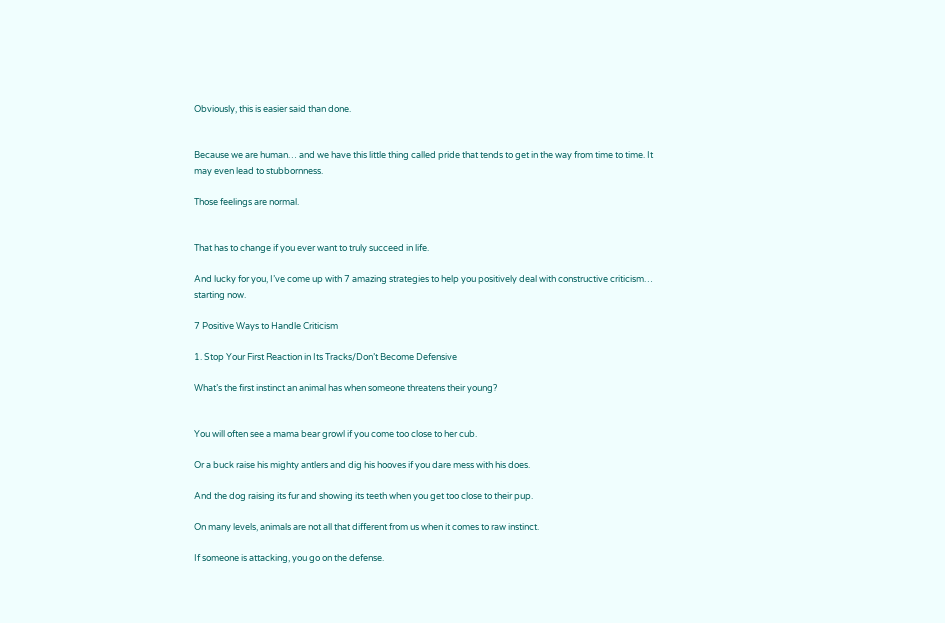Obviously, this is easier said than done.


Because we are human… and we have this little thing called pride that tends to get in the way from time to time. It may even lead to stubbornness.

Those feelings are normal.


That has to change if you ever want to truly succeed in life.

And lucky for you, I’ve come up with 7 amazing strategies to help you positively deal with constructive criticism… starting now.

7 Positive Ways to Handle Criticism

1. Stop Your First Reaction in Its Tracks/Don’t Become Defensive

What’s the first instinct an animal has when someone threatens their young?


You will often see a mama bear growl if you come too close to her cub.

Or a buck raise his mighty antlers and dig his hooves if you dare mess with his does.

And the dog raising its fur and showing its teeth when you get too close to their pup.

On many levels, animals are not all that different from us when it comes to raw instinct.

If someone is attacking, you go on the defense.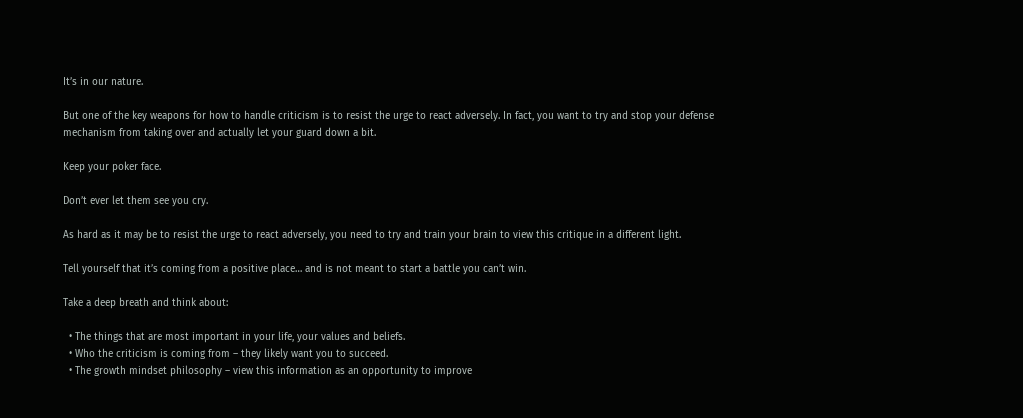It’s in our nature.

But one of the key weapons for how to handle criticism is to resist the urge to react adversely. In fact, you want to try and stop your defense mechanism from taking over and actually let your guard down a bit.

Keep your poker face.

Don’t ever let them see you cry.

As hard as it may be to resist the urge to react adversely, you need to try and train your brain to view this critique in a different light.

Tell yourself that it’s coming from a positive place… and is not meant to start a battle you can’t win.

Take a deep breath and think about:

  • The things that are most important in your life, your values and beliefs.
  • Who the criticism is coming from – they likely want you to succeed.
  • The growth mindset philosophy – view this information as an opportunity to improve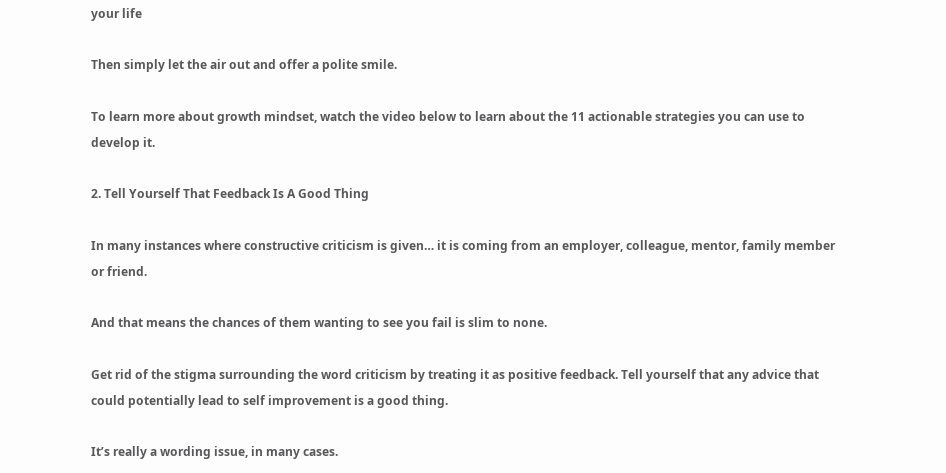your life

Then simply let the air out and offer a polite smile.

To learn more about growth mindset, watch the video below to learn about the 11 actionable strategies you can use to develop it.

2. Tell Yourself That Feedback Is A Good Thing

In many instances where constructive criticism is given… it is coming from an employer, colleague, mentor, family member or friend.

And that means the chances of them wanting to see you fail is slim to none.

Get rid of the stigma surrounding the word criticism by treating it as positive feedback. Tell yourself that any advice that could potentially lead to self improvement is a good thing.

It’s really a wording issue, in many cases.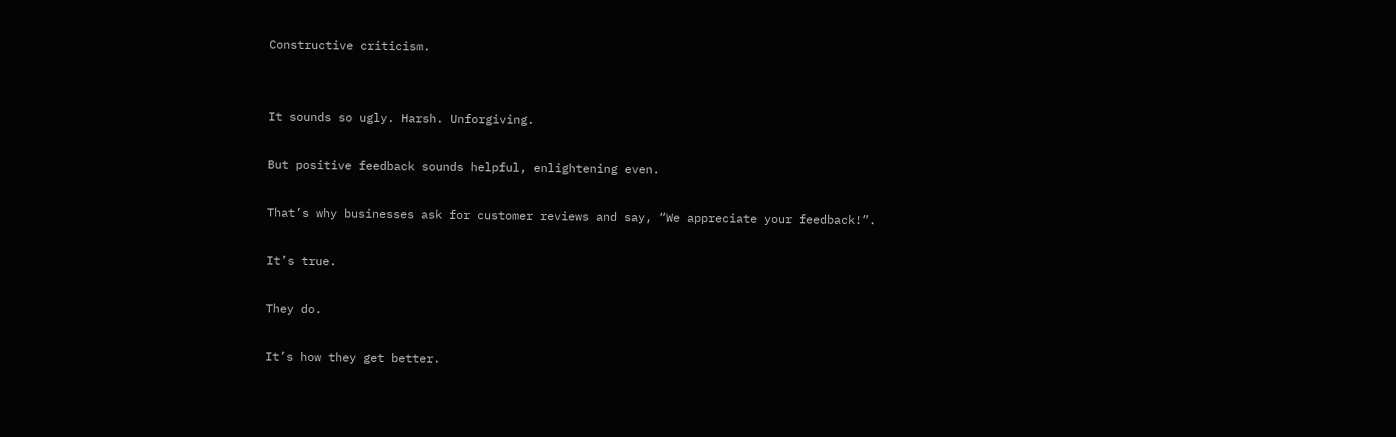Constructive criticism.


It sounds so ugly. Harsh. Unforgiving.

But positive feedback sounds helpful, enlightening even.

That’s why businesses ask for customer reviews and say, “We appreciate your feedback!”.

It’s true.

They do.

It’s how they get better.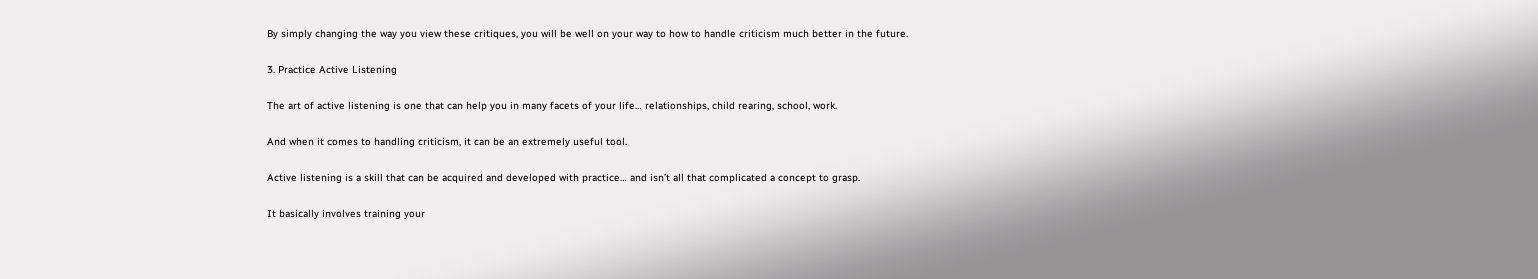By simply changing the way you view these critiques, you will be well on your way to how to handle criticism much better in the future.

3. Practice Active Listening

The art of active listening is one that can help you in many facets of your life… relationships, child rearing, school, work.

And when it comes to handling criticism, it can be an extremely useful tool.

Active listening is a skill that can be acquired and developed with practice… and isn’t all that complicated a concept to grasp.

It basically involves training your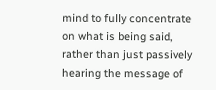mind to fully concentrate on what is being said, rather than just passively hearing the message of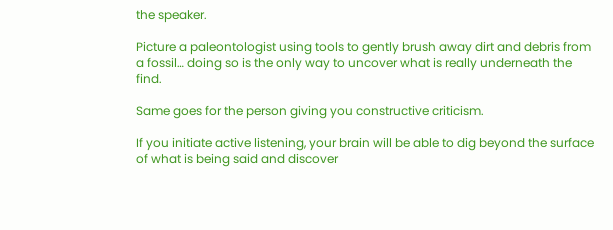the speaker.

Picture a paleontologist using tools to gently brush away dirt and debris from a fossil… doing so is the only way to uncover what is really underneath the find.

Same goes for the person giving you constructive criticism.

If you initiate active listening, your brain will be able to dig beyond the surface of what is being said and discover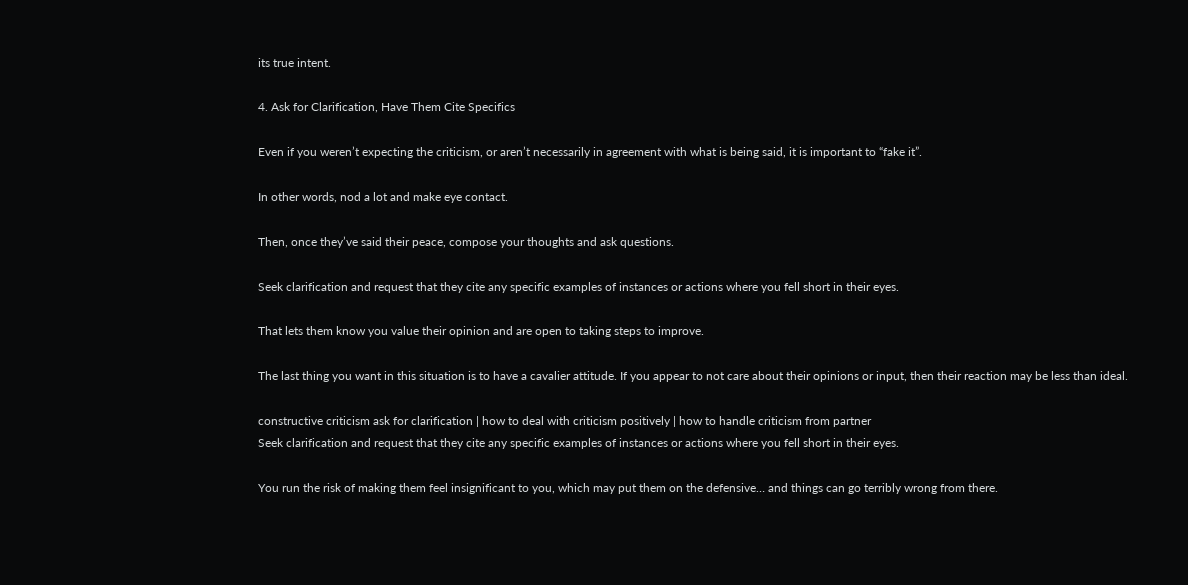its true intent.

4. Ask for Clarification, Have Them Cite Specifics

Even if you weren’t expecting the criticism, or aren’t necessarily in agreement with what is being said, it is important to “fake it”.

In other words, nod a lot and make eye contact.

Then, once they’ve said their peace, compose your thoughts and ask questions.

Seek clarification and request that they cite any specific examples of instances or actions where you fell short in their eyes.

That lets them know you value their opinion and are open to taking steps to improve.

The last thing you want in this situation is to have a cavalier attitude. If you appear to not care about their opinions or input, then their reaction may be less than ideal.

constructive criticism ask for clarification | how to deal with criticism positively | how to handle criticism from partner
Seek clarification and request that they cite any specific examples of instances or actions where you fell short in their eyes.

You run the risk of making them feel insignificant to you, which may put them on the defensive… and things can go terribly wrong from there.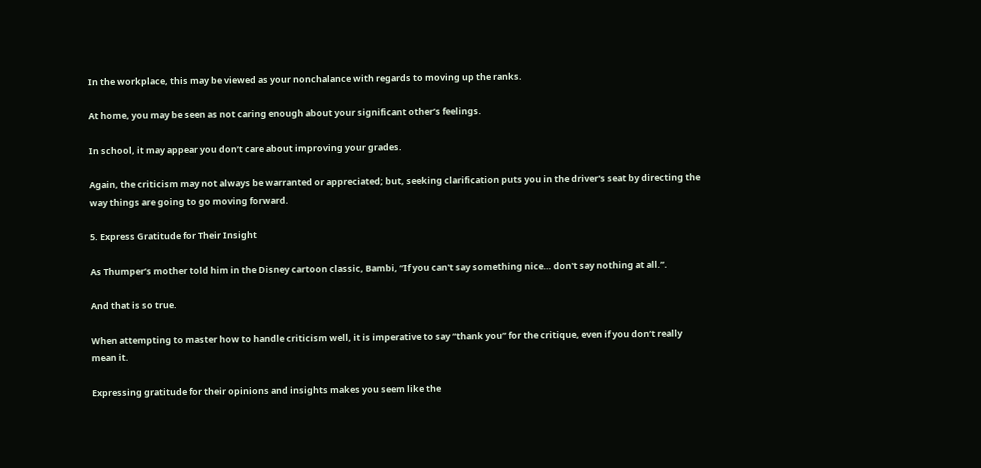In the workplace, this may be viewed as your nonchalance with regards to moving up the ranks.

At home, you may be seen as not caring enough about your significant other’s feelings.

In school, it may appear you don’t care about improving your grades.

Again, the criticism may not always be warranted or appreciated; but, seeking clarification puts you in the driver's seat by directing the way things are going to go moving forward.

5. Express Gratitude for Their Insight

As Thumper’s mother told him in the Disney cartoon classic, Bambi, “If you can't say something nice… don't say nothing at all.”.

And that is so true.

When attempting to master how to handle criticism well, it is imperative to say “thank you” for the critique, even if you don’t really mean it.

Expressing gratitude for their opinions and insights makes you seem like the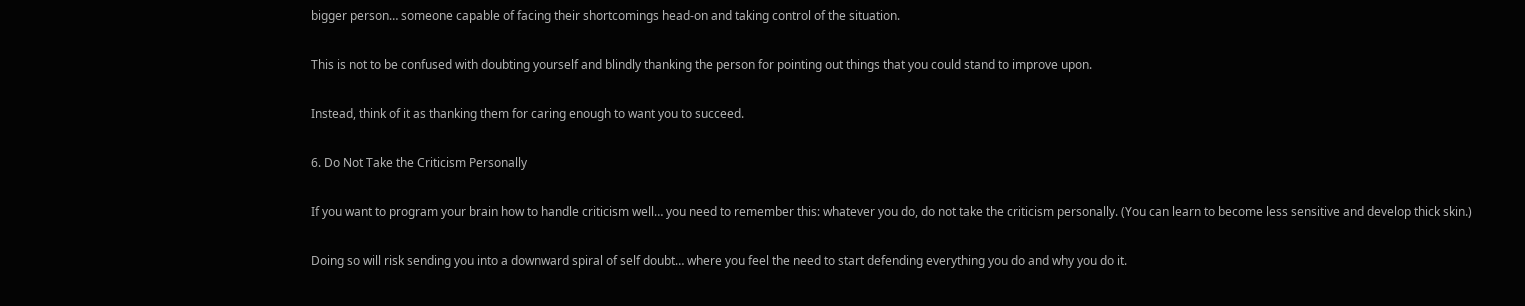bigger person… someone capable of facing their shortcomings head-on and taking control of the situation.

This is not to be confused with doubting yourself and blindly thanking the person for pointing out things that you could stand to improve upon.

Instead, think of it as thanking them for caring enough to want you to succeed.

6. Do Not Take the Criticism Personally

If you want to program your brain how to handle criticism well… you need to remember this: whatever you do, do not take the criticism personally. (You can learn to become less sensitive and develop thick skin.)

Doing so will risk sending you into a downward spiral of self doubt… where you feel the need to start defending everything you do and why you do it.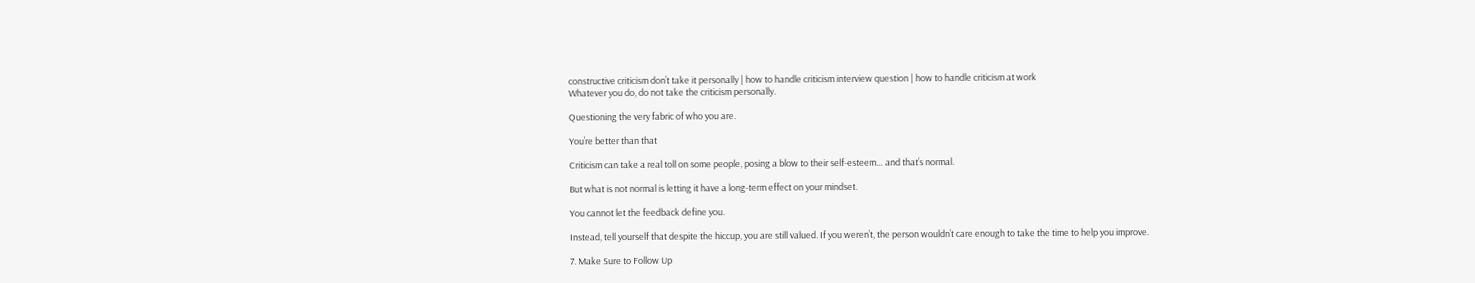constructive criticism don’t take it personally | how to handle criticism interview question | how to handle criticism at work
Whatever you do, do not take the criticism personally.

Questioning the very fabric of who you are.

You’re better than that

Criticism can take a real toll on some people, posing a blow to their self-esteem… and that’s normal.

But what is not normal is letting it have a long-term effect on your mindset.

You cannot let the feedback define you.

Instead, tell yourself that despite the hiccup, you are still valued. If you weren’t, the person wouldn’t care enough to take the time to help you improve.

7. Make Sure to Follow Up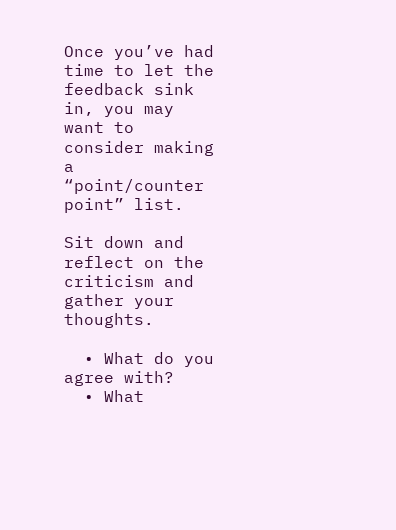Once you’ve had time to let the feedback sink in, you may want to consider making a “point/counter point” list.

Sit down and reflect on the criticism and gather your thoughts.

  • What do you agree with?
  • What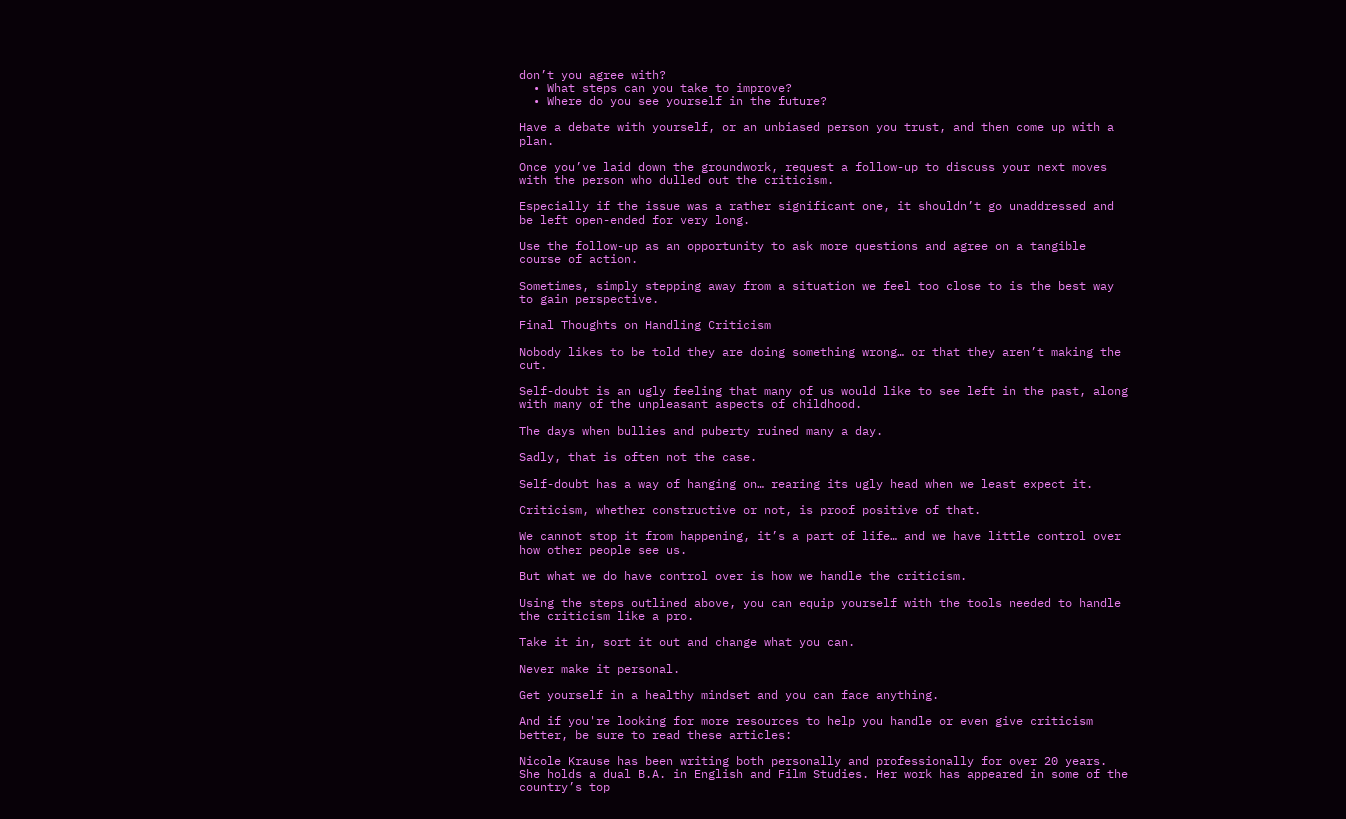don’t you agree with?
  • What steps can you take to improve?
  • Where do you see yourself in the future?

Have a debate with yourself, or an unbiased person you trust, and then come up with a plan.

Once you’ve laid down the groundwork, request a follow-up to discuss your next moves with the person who dulled out the criticism.

Especially if the issue was a rather significant one, it shouldn’t go unaddressed and be left open-ended for very long.

Use the follow-up as an opportunity to ask more questions and agree on a tangible course of action.

Sometimes, simply stepping away from a situation we feel too close to is the best way to gain perspective.

Final Thoughts on Handling Criticism

Nobody likes to be told they are doing something wrong… or that they aren’t making the cut.

Self-doubt is an ugly feeling that many of us would like to see left in the past, along with many of the unpleasant aspects of childhood.

The days when bullies and puberty ruined many a day.

Sadly, that is often not the case.

Self-doubt has a way of hanging on… rearing its ugly head when we least expect it.

Criticism, whether constructive or not, is proof positive of that.

We cannot stop it from happening, it’s a part of life… and we have little control over how other people see us.

But what we do have control over is how we handle the criticism.

Using the steps outlined above, you can equip yourself with the tools needed to handle the criticism like a pro.

Take it in, sort it out and change what you can.

Never make it personal.

Get yourself in a healthy mindset and you can face anything.

And if you're looking for more resources to help you handle or even give criticism better, be sure to read these articles:

Nicole Krause has been writing both personally and professionally for over 20 years. She holds a dual B.A. in English and Film Studies. Her work has appeared in some of the country’s top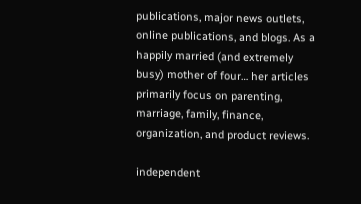publications, major news outlets, online publications, and blogs. As a happily married (and extremely busy) mother of four… her articles primarily focus on parenting, marriage, family, finance, organization, and product reviews.

independent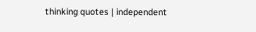thinking quotes | independent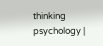thinking psychology |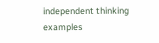independent thinking examples